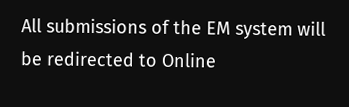All submissions of the EM system will be redirected to Online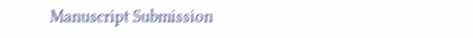Manuscript Submission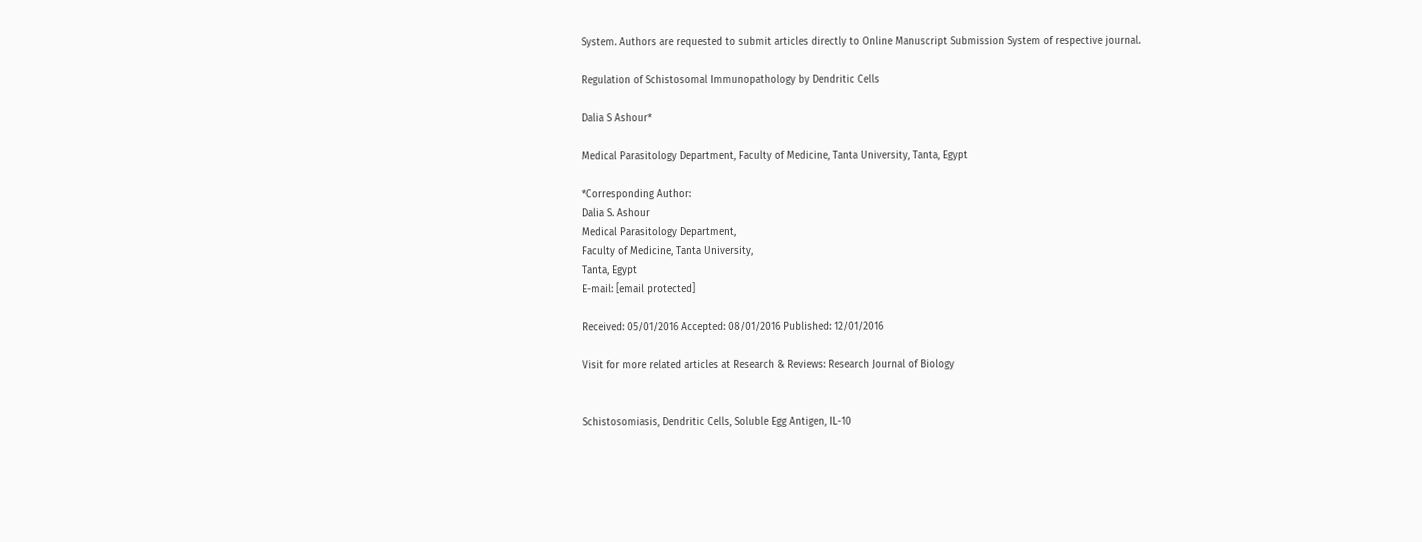System. Authors are requested to submit articles directly to Online Manuscript Submission System of respective journal.

Regulation of Schistosomal Immunopathology by Dendritic Cells

Dalia S Ashour*

Medical Parasitology Department, Faculty of Medicine, Tanta University, Tanta, Egypt

*Corresponding Author:
Dalia S. Ashour
Medical Parasitology Department,
Faculty of Medicine, Tanta University,
Tanta, Egypt
E-mail: [email protected]

Received: 05/01/2016 Accepted: 08/01/2016 Published: 12/01/2016

Visit for more related articles at Research & Reviews: Research Journal of Biology


Schistosomiasis, Dendritic Cells, Soluble Egg Antigen, IL-10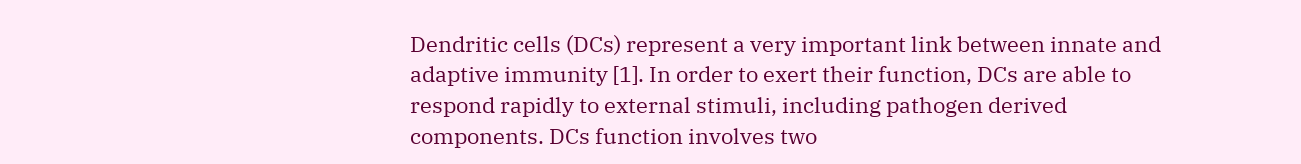Dendritic cells (DCs) represent a very important link between innate and adaptive immunity [1]. In order to exert their function, DCs are able to respond rapidly to external stimuli, including pathogen derived components. DCs function involves two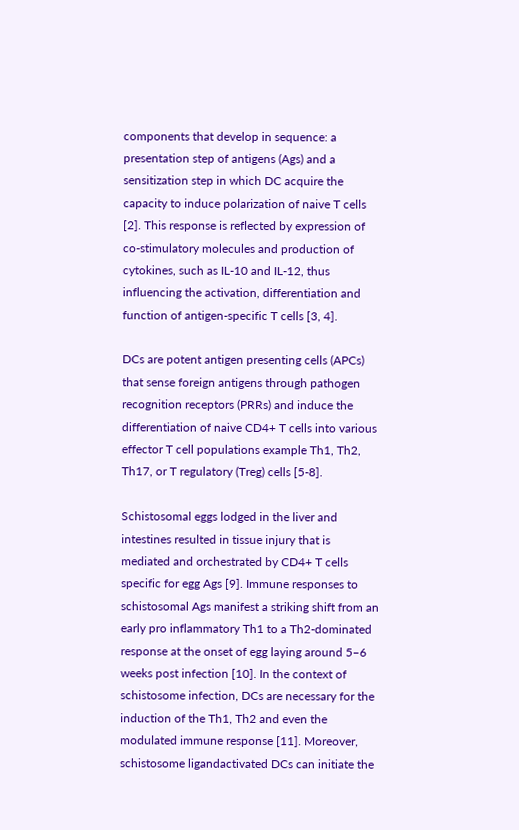components that develop in sequence: a presentation step of antigens (Ags) and a sensitization step in which DC acquire the capacity to induce polarization of naive T cells [2]. This response is reflected by expression of co-stimulatory molecules and production of cytokines, such as IL-10 and IL-12, thus influencing the activation, differentiation and function of antigen-specific T cells [3, 4].

DCs are potent antigen presenting cells (APCs) that sense foreign antigens through pathogen recognition receptors (PRRs) and induce the differentiation of naive CD4+ T cells into various effector T cell populations example Th1, Th2, Th17, or T regulatory (Treg) cells [5-8].

Schistosomal eggs lodged in the liver and intestines resulted in tissue injury that is mediated and orchestrated by CD4+ T cells specific for egg Ags [9]. Immune responses to schistosomal Ags manifest a striking shift from an early pro inflammatory Th1 to a Th2-dominated response at the onset of egg laying around 5–6 weeks post infection [10]. In the context of schistosome infection, DCs are necessary for the induction of the Th1, Th2 and even the modulated immune response [11]. Moreover, schistosome ligandactivated DCs can initiate the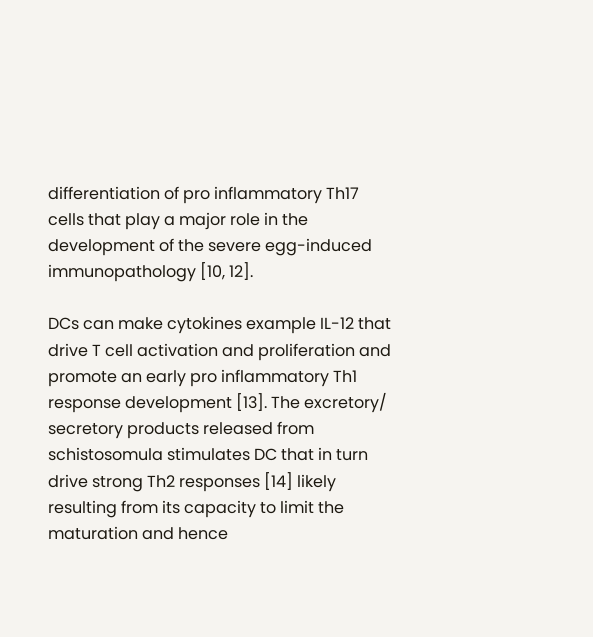differentiation of pro inflammatory Th17 cells that play a major role in the development of the severe egg-induced immunopathology [10, 12].

DCs can make cytokines example IL-12 that drive T cell activation and proliferation and promote an early pro inflammatory Th1 response development [13]. The excretory/ secretory products released from schistosomula stimulates DC that in turn drive strong Th2 responses [14] likely resulting from its capacity to limit the maturation and hence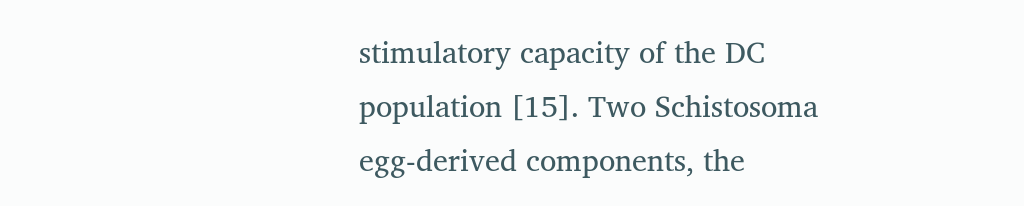stimulatory capacity of the DC population [15]. Two Schistosoma egg-derived components, the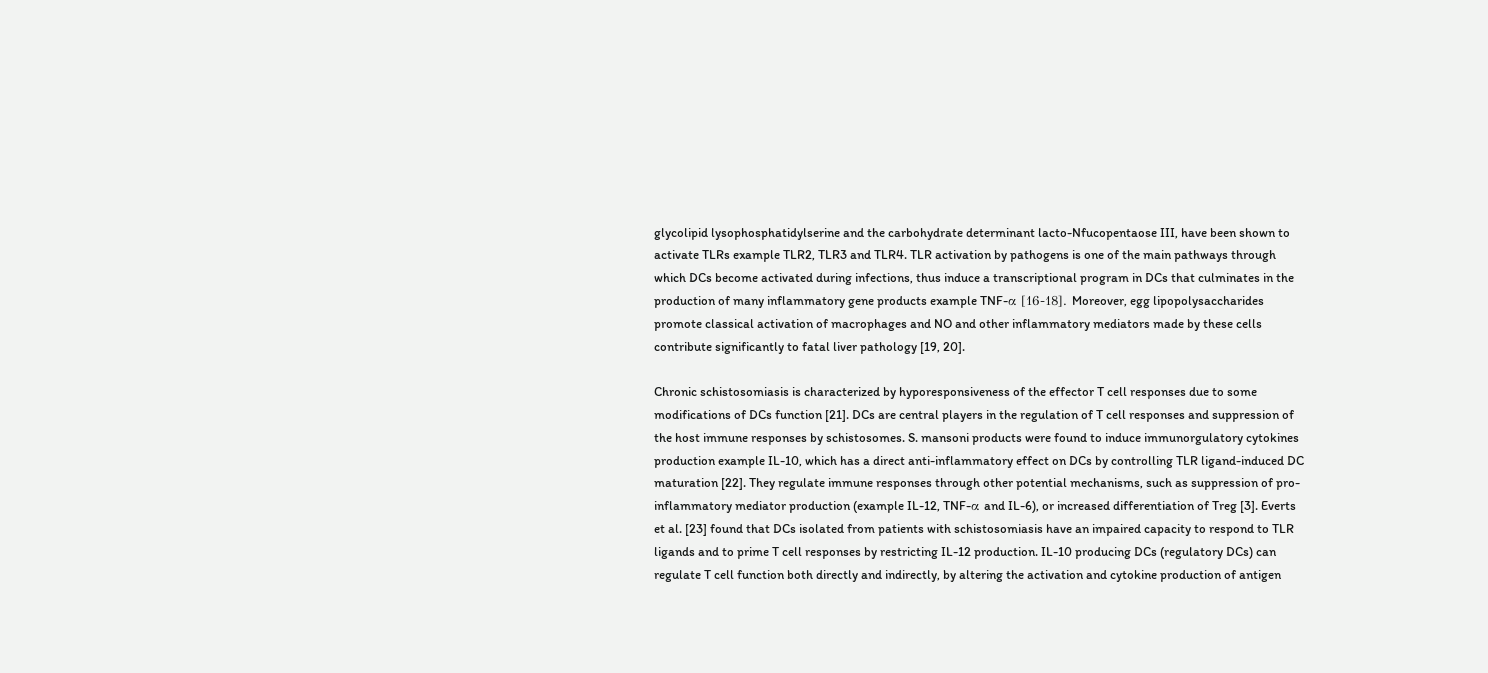glycolipid lysophosphatidylserine and the carbohydrate determinant lacto-Nfucopentaose III, have been shown to activate TLRs example TLR2, TLR3 and TLR4. TLR activation by pathogens is one of the main pathways through which DCs become activated during infections, thus induce a transcriptional program in DCs that culminates in the production of many inflammatory gene products example TNF-α [16-18]. Moreover, egg lipopolysaccharides promote classical activation of macrophages and NO and other inflammatory mediators made by these cells contribute significantly to fatal liver pathology [19, 20].

Chronic schistosomiasis is characterized by hyporesponsiveness of the effector T cell responses due to some modifications of DCs function [21]. DCs are central players in the regulation of T cell responses and suppression of the host immune responses by schistosomes. S. mansoni products were found to induce immunorgulatory cytokines production example IL-10, which has a direct anti-inflammatory effect on DCs by controlling TLR ligand-induced DC maturation [22]. They regulate immune responses through other potential mechanisms, such as suppression of pro-inflammatory mediator production (example IL-12, TNF-α and IL-6), or increased differentiation of Treg [3]. Everts et al. [23] found that DCs isolated from patients with schistosomiasis have an impaired capacity to respond to TLR ligands and to prime T cell responses by restricting IL-12 production. IL-10 producing DCs (regulatory DCs) can regulate T cell function both directly and indirectly, by altering the activation and cytokine production of antigen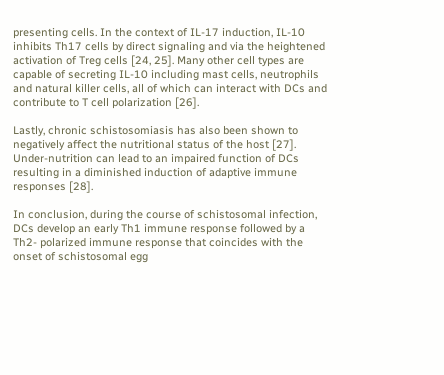presenting cells. In the context of IL-17 induction, IL-10 inhibits Th17 cells by direct signaling and via the heightened activation of Treg cells [24, 25]. Many other cell types are capable of secreting IL-10 including mast cells, neutrophils and natural killer cells, all of which can interact with DCs and contribute to T cell polarization [26].

Lastly, chronic schistosomiasis has also been shown to negatively affect the nutritional status of the host [27]. Under-nutrition can lead to an impaired function of DCs resulting in a diminished induction of adaptive immune responses [28].

In conclusion, during the course of schistosomal infection, DCs develop an early Th1 immune response followed by a Th2- polarized immune response that coincides with the onset of schistosomal egg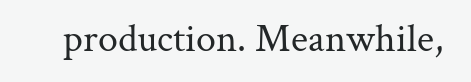production. Meanwhile,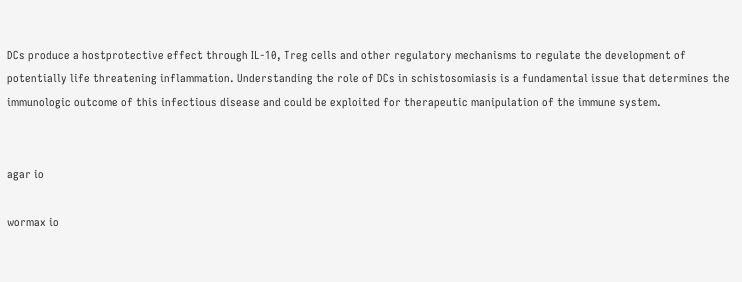DCs produce a hostprotective effect through IL-10, Treg cells and other regulatory mechanisms to regulate the development of potentially life threatening inflammation. Understanding the role of DCs in schistosomiasis is a fundamental issue that determines the immunologic outcome of this infectious disease and could be exploited for therapeutic manipulation of the immune system.


agar io

wormax io